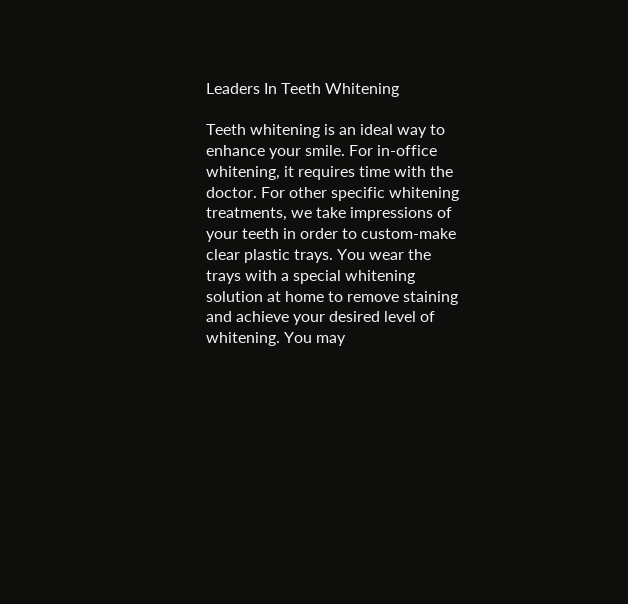Leaders In Teeth Whitening

Teeth whitening is an ideal way to enhance your smile. For in-office whitening, it requires time with the doctor. For other specific whitening treatments, we take impressions of your teeth in order to custom-make clear plastic trays. You wear the trays with a special whitening solution at home to remove staining and achieve your desired level of whitening. You may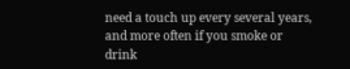need a touch up every several years, and more often if you smoke or drink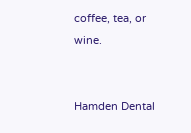coffee, tea, or wine.


Hamden Dental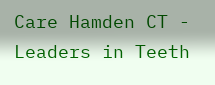Care Hamden CT - Leaders in Teeth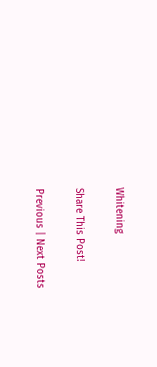Whitening

Share This Post!

Previous | Next Posts